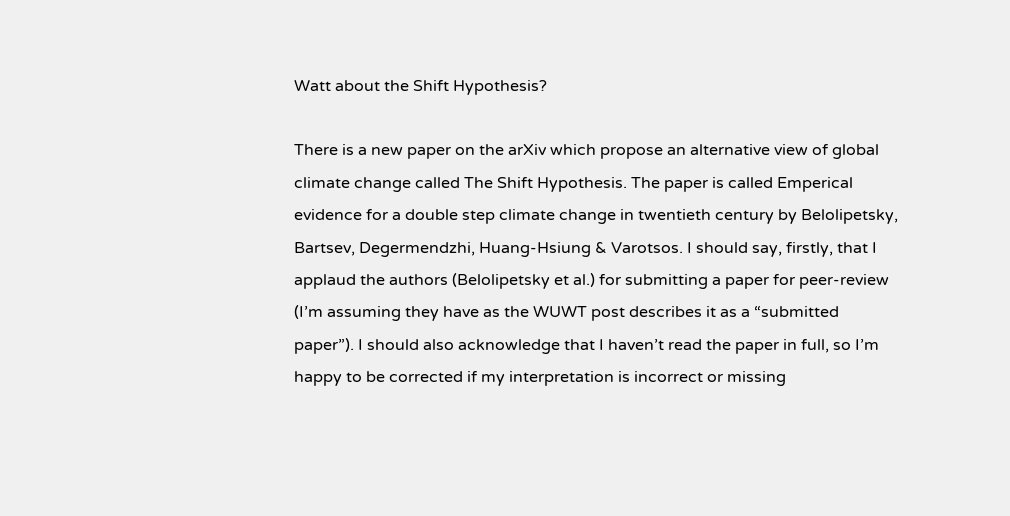Watt about the Shift Hypothesis?

There is a new paper on the arXiv which propose an alternative view of global climate change called The Shift Hypothesis. The paper is called Emperical evidence for a double step climate change in twentieth century by Belolipetsky, Bartsev, Degermendzhi, Huang-Hsiung & Varotsos. I should say, firstly, that I applaud the authors (Belolipetsky et al.) for submitting a paper for peer-review (I’m assuming they have as the WUWT post describes it as a “submitted paper”). I should also acknowledge that I haven’t read the paper in full, so I’m happy to be corrected if my interpretation is incorrect or missing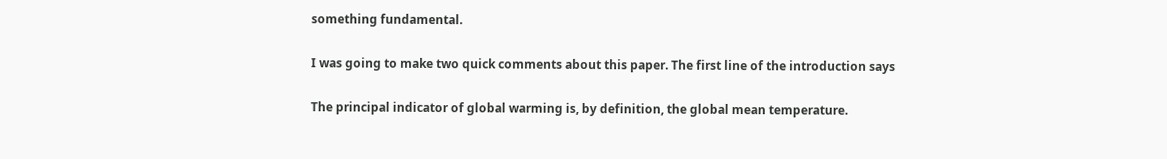something fundamental.

I was going to make two quick comments about this paper. The first line of the introduction says

The principal indicator of global warming is, by definition, the global mean temperature.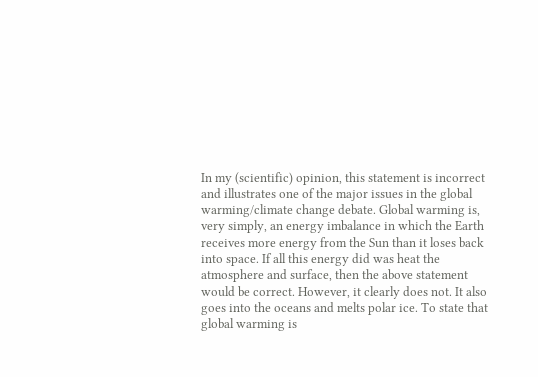In my (scientific) opinion, this statement is incorrect and illustrates one of the major issues in the global warming/climate change debate. Global warming is, very simply, an energy imbalance in which the Earth receives more energy from the Sun than it loses back into space. If all this energy did was heat the atmosphere and surface, then the above statement would be correct. However, it clearly does not. It also goes into the oceans and melts polar ice. To state that global warming is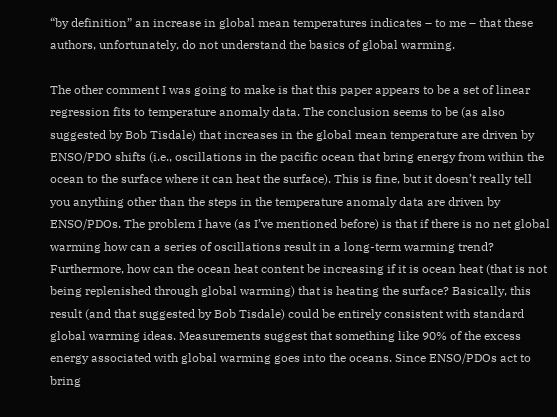“by definition” an increase in global mean temperatures indicates – to me – that these authors, unfortunately, do not understand the basics of global warming.

The other comment I was going to make is that this paper appears to be a set of linear regression fits to temperature anomaly data. The conclusion seems to be (as also suggested by Bob Tisdale) that increases in the global mean temperature are driven by ENSO/PDO shifts (i.e., oscillations in the pacific ocean that bring energy from within the ocean to the surface where it can heat the surface). This is fine, but it doesn’t really tell you anything other than the steps in the temperature anomaly data are driven by ENSO/PDOs. The problem I have (as I’ve mentioned before) is that if there is no net global warming how can a series of oscillations result in a long-term warming trend? Furthermore, how can the ocean heat content be increasing if it is ocean heat (that is not being replenished through global warming) that is heating the surface? Basically, this result (and that suggested by Bob Tisdale) could be entirely consistent with standard global warming ideas. Measurements suggest that something like 90% of the excess energy associated with global warming goes into the oceans. Since ENSO/PDOs act to bring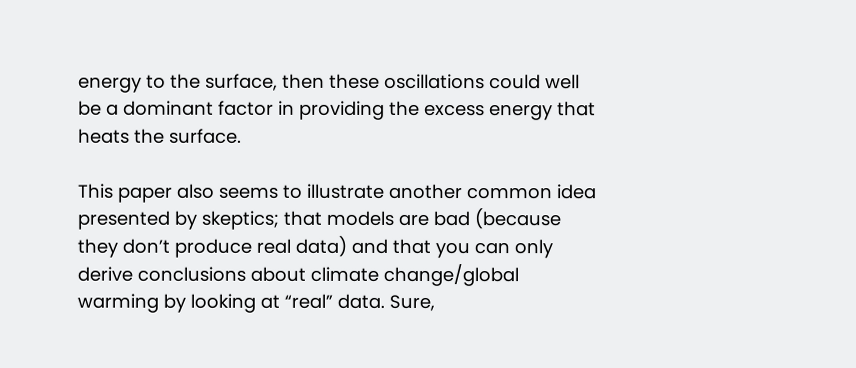energy to the surface, then these oscillations could well be a dominant factor in providing the excess energy that heats the surface.

This paper also seems to illustrate another common idea presented by skeptics; that models are bad (because they don’t produce real data) and that you can only derive conclusions about climate change/global warming by looking at “real” data. Sure,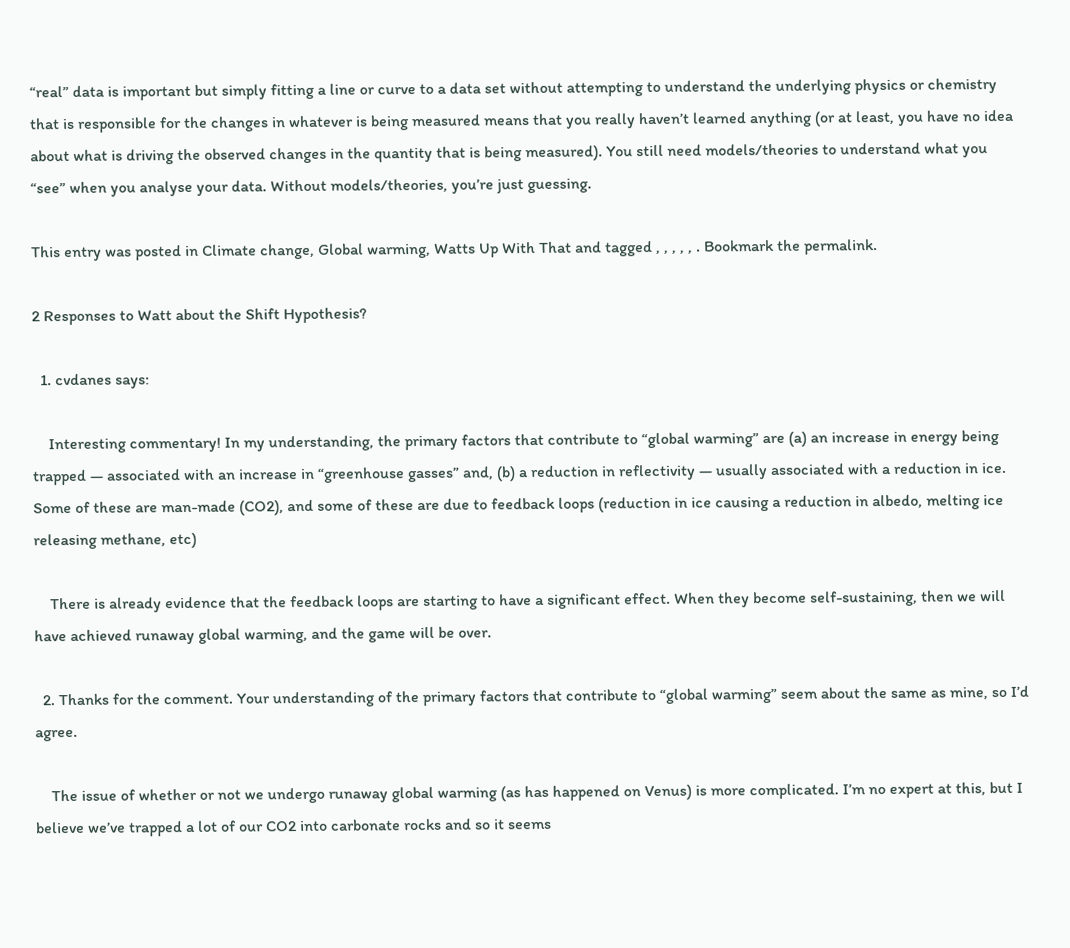“real” data is important but simply fitting a line or curve to a data set without attempting to understand the underlying physics or chemistry that is responsible for the changes in whatever is being measured means that you really haven’t learned anything (or at least, you have no idea about what is driving the observed changes in the quantity that is being measured). You still need models/theories to understand what you “see” when you analyse your data. Without models/theories, you’re just guessing.

This entry was posted in Climate change, Global warming, Watts Up With That and tagged , , , , , . Bookmark the permalink.

2 Responses to Watt about the Shift Hypothesis?

  1. cvdanes says:

    Interesting commentary! In my understanding, the primary factors that contribute to “global warming” are (a) an increase in energy being trapped — associated with an increase in “greenhouse gasses” and, (b) a reduction in reflectivity — usually associated with a reduction in ice. Some of these are man-made (CO2), and some of these are due to feedback loops (reduction in ice causing a reduction in albedo, melting ice releasing methane, etc)

    There is already evidence that the feedback loops are starting to have a significant effect. When they become self-sustaining, then we will have achieved runaway global warming, and the game will be over.

  2. Thanks for the comment. Your understanding of the primary factors that contribute to “global warming” seem about the same as mine, so I’d agree.

    The issue of whether or not we undergo runaway global warming (as has happened on Venus) is more complicated. I’m no expert at this, but I believe we’ve trapped a lot of our CO2 into carbonate rocks and so it seems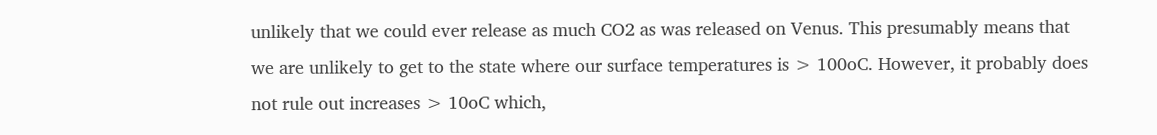unlikely that we could ever release as much CO2 as was released on Venus. This presumably means that we are unlikely to get to the state where our surface temperatures is > 100oC. However, it probably does not rule out increases > 10oC which,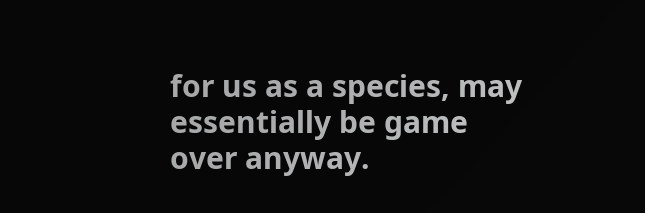for us as a species, may essentially be game over anyway.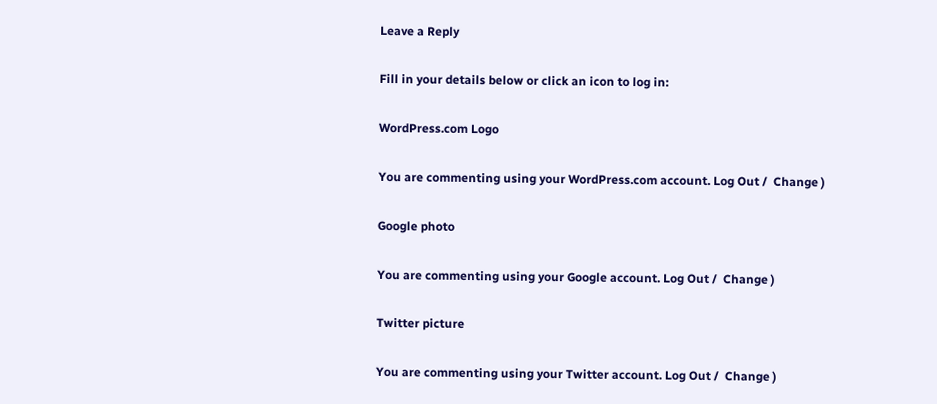Leave a Reply

Fill in your details below or click an icon to log in:

WordPress.com Logo

You are commenting using your WordPress.com account. Log Out /  Change )

Google photo

You are commenting using your Google account. Log Out /  Change )

Twitter picture

You are commenting using your Twitter account. Log Out /  Change )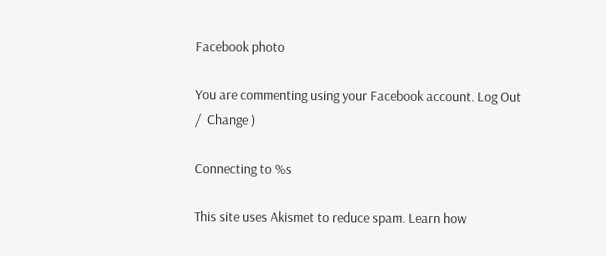Facebook photo

You are commenting using your Facebook account. Log Out /  Change )

Connecting to %s

This site uses Akismet to reduce spam. Learn how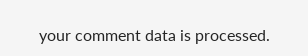your comment data is processed.